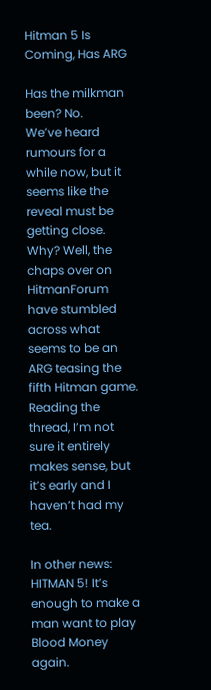Hitman 5 Is Coming, Has ARG

Has the milkman been? No.
We’ve heard rumours for a while now, but it seems like the reveal must be getting close. Why? Well, the chaps over on HitmanForum have stumbled across what seems to be an ARG teasing the fifth Hitman game. Reading the thread, I’m not sure it entirely makes sense, but it’s early and I haven’t had my tea.

In other news: HITMAN 5! It’s enough to make a man want to play Blood Money again.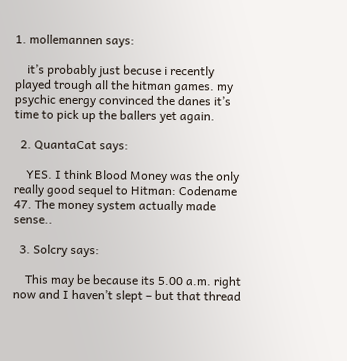1. mollemannen says:

    it’s probably just becuse i recently played trough all the hitman games. my psychic energy convinced the danes it’s time to pick up the ballers yet again.

  2. QuantaCat says:

    YES. I think Blood Money was the only really good sequel to Hitman: Codename 47. The money system actually made sense..

  3. Solcry says:

    This may be because its 5.00 a.m. right now and I haven’t slept – but that thread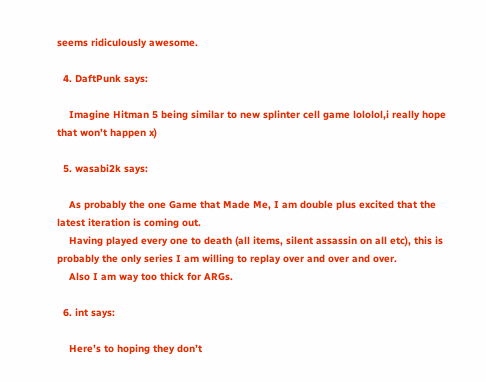seems ridiculously awesome.

  4. DaftPunk says:

    Imagine Hitman 5 being similar to new splinter cell game lololol,i really hope that won’t happen x)

  5. wasabi2k says:

    As probably the one Game that Made Me, I am double plus excited that the latest iteration is coming out.
    Having played every one to death (all items, silent assassin on all etc), this is probably the only series I am willing to replay over and over and over.
    Also I am way too thick for ARGs.

  6. int says:

    Here’s to hoping they don’t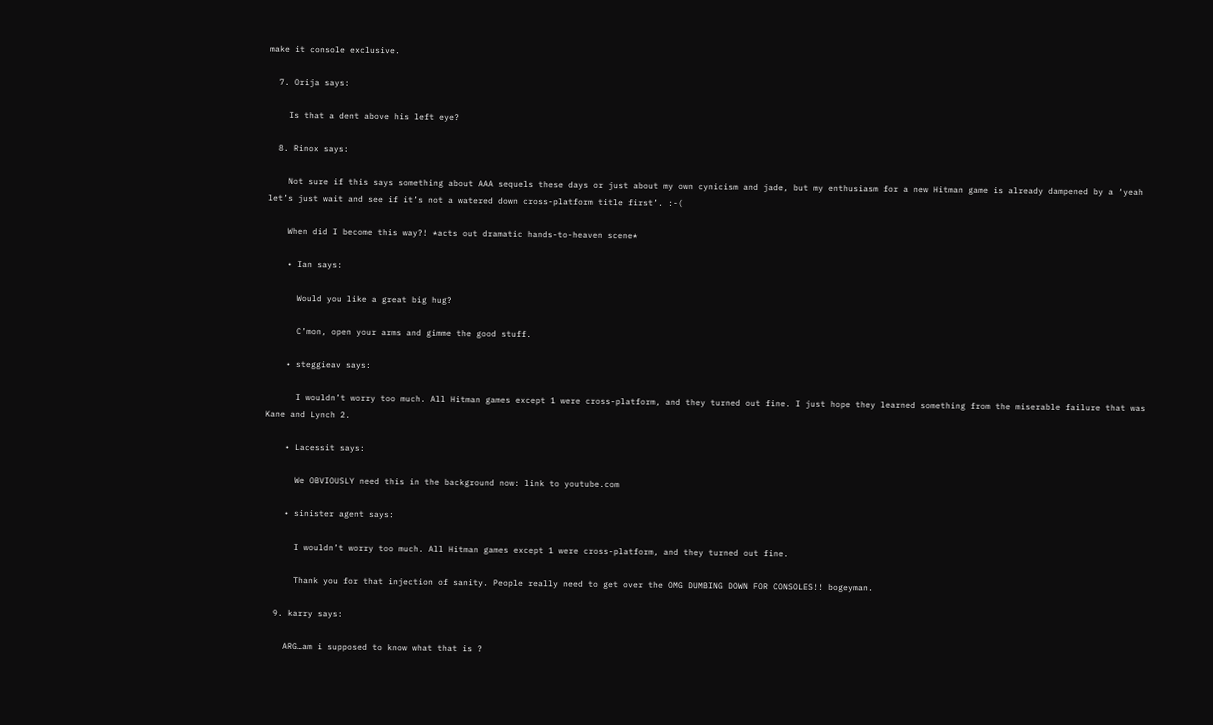make it console exclusive.

  7. Orija says:

    Is that a dent above his left eye?

  8. Rinox says:

    Not sure if this says something about AAA sequels these days or just about my own cynicism and jade, but my enthusiasm for a new Hitman game is already dampened by a ‘yeah let’s just wait and see if it’s not a watered down cross-platform title first’. :-(

    When did I become this way?! *acts out dramatic hands-to-heaven scene*

    • Ian says:

      Would you like a great big hug?

      C’mon, open your arms and gimme the good stuff.

    • steggieav says:

      I wouldn’t worry too much. All Hitman games except 1 were cross-platform, and they turned out fine. I just hope they learned something from the miserable failure that was Kane and Lynch 2.

    • Lacessit says:

      We OBVIOUSLY need this in the background now: link to youtube.com

    • sinister agent says:

      I wouldn’t worry too much. All Hitman games except 1 were cross-platform, and they turned out fine.

      Thank you for that injection of sanity. People really need to get over the OMG DUMBING DOWN FOR CONSOLES!! bogeyman.

  9. karry says:

    ARG…am i supposed to know what that is ?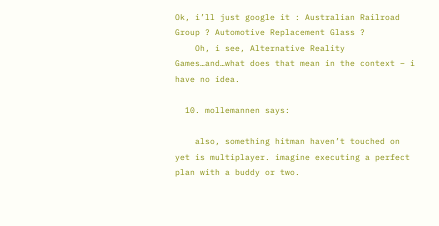Ok, i’ll just google it : Australian Railroad Group ? Automotive Replacement Glass ?
    Oh, i see, Alternative Reality Games…and…what does that mean in the context – i have no idea.

  10. mollemannen says:

    also, something hitman haven’t touched on yet is multiplayer. imagine executing a perfect plan with a buddy or two.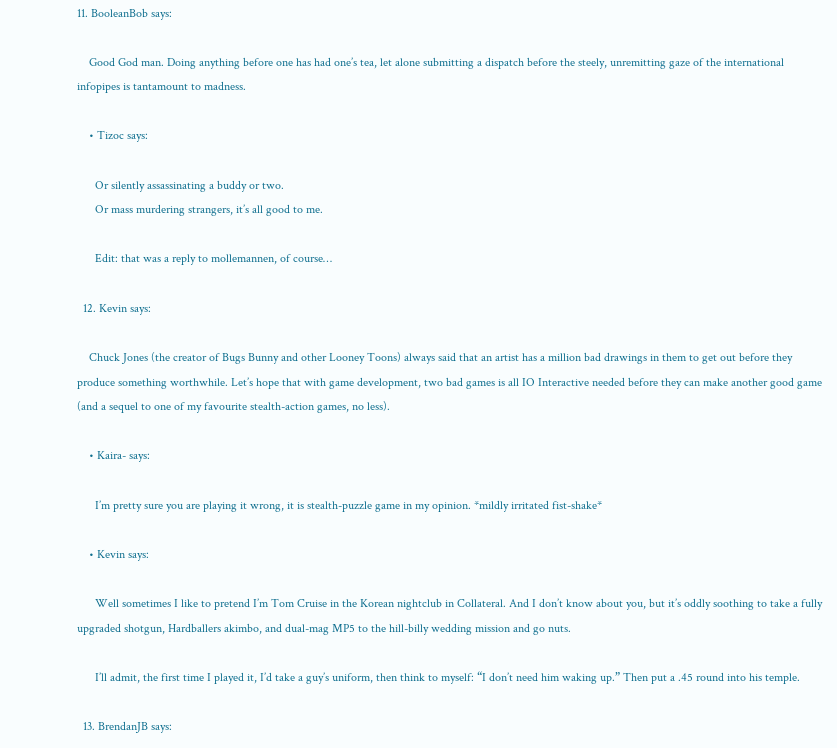11. BooleanBob says:

    Good God man. Doing anything before one has had one’s tea, let alone submitting a dispatch before the steely, unremitting gaze of the international infopipes is tantamount to madness.

    • Tizoc says:

      Or silently assassinating a buddy or two.
      Or mass murdering strangers, it’s all good to me.

      Edit: that was a reply to mollemannen, of course…

  12. Kevin says:

    Chuck Jones (the creator of Bugs Bunny and other Looney Toons) always said that an artist has a million bad drawings in them to get out before they produce something worthwhile. Let’s hope that with game development, two bad games is all IO Interactive needed before they can make another good game (and a sequel to one of my favourite stealth-action games, no less).

    • Kaira- says:

      I’m pretty sure you are playing it wrong, it is stealth-puzzle game in my opinion. *mildly irritated fist-shake*

    • Kevin says:

      Well sometimes I like to pretend I’m Tom Cruise in the Korean nightclub in Collateral. And I don’t know about you, but it’s oddly soothing to take a fully upgraded shotgun, Hardballers akimbo, and dual-mag MP5 to the hill-billy wedding mission and go nuts.

      I’ll admit, the first time I played it, I’d take a guy’s uniform, then think to myself: “I don’t need him waking up.” Then put a .45 round into his temple.

  13. BrendanJB says: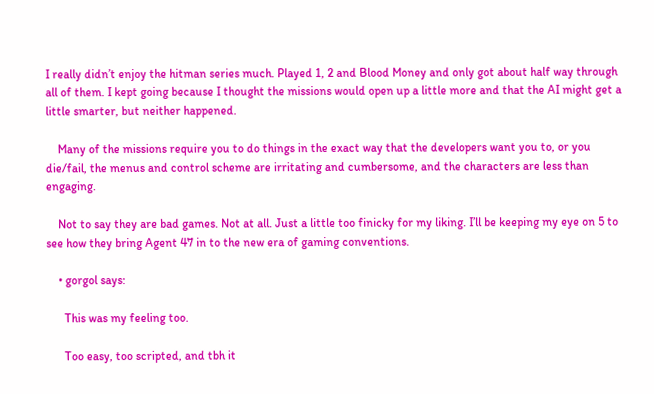I really didn’t enjoy the hitman series much. Played 1, 2 and Blood Money and only got about half way through all of them. I kept going because I thought the missions would open up a little more and that the AI might get a little smarter, but neither happened.

    Many of the missions require you to do things in the exact way that the developers want you to, or you die/fail, the menus and control scheme are irritating and cumbersome, and the characters are less than engaging.

    Not to say they are bad games. Not at all. Just a little too finicky for my liking. I’ll be keeping my eye on 5 to see how they bring Agent 47 in to the new era of gaming conventions.

    • gorgol says:

      This was my feeling too.

      Too easy, too scripted, and tbh it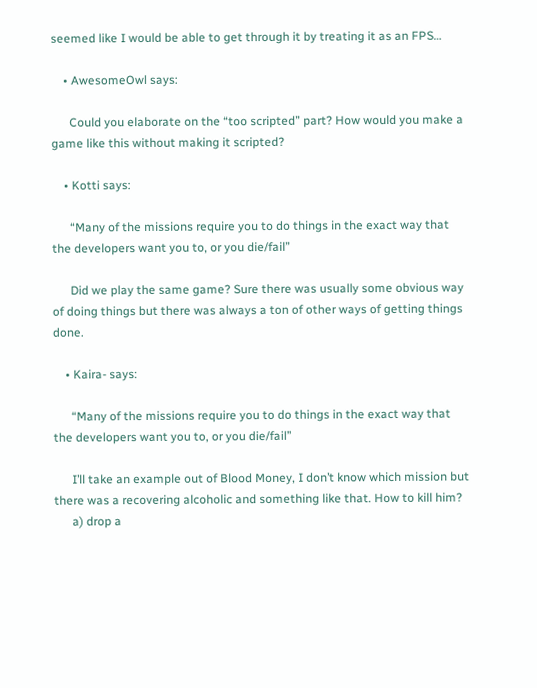seemed like I would be able to get through it by treating it as an FPS…

    • AwesomeOwl says:

      Could you elaborate on the “too scripted” part? How would you make a game like this without making it scripted?

    • Kotti says:

      “Many of the missions require you to do things in the exact way that the developers want you to, or you die/fail”

      Did we play the same game? Sure there was usually some obvious way of doing things but there was always a ton of other ways of getting things done.

    • Kaira- says:

      “Many of the missions require you to do things in the exact way that the developers want you to, or you die/fail”

      I’ll take an example out of Blood Money, I don’t know which mission but there was a recovering alcoholic and something like that. How to kill him?
      a) drop a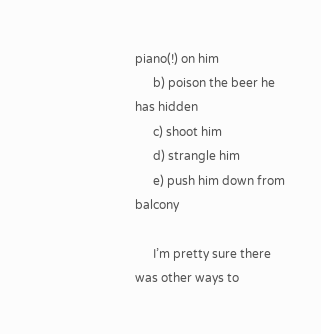piano(!) on him
      b) poison the beer he has hidden
      c) shoot him
      d) strangle him
      e) push him down from balcony

      I’m pretty sure there was other ways to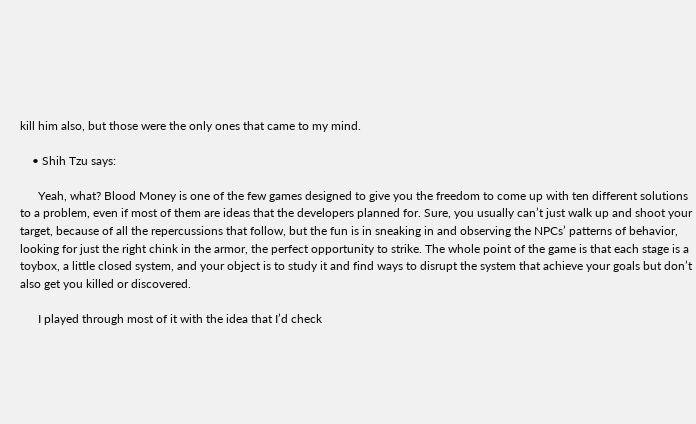kill him also, but those were the only ones that came to my mind.

    • Shih Tzu says:

      Yeah, what? Blood Money is one of the few games designed to give you the freedom to come up with ten different solutions to a problem, even if most of them are ideas that the developers planned for. Sure, you usually can’t just walk up and shoot your target, because of all the repercussions that follow, but the fun is in sneaking in and observing the NPCs’ patterns of behavior, looking for just the right chink in the armor, the perfect opportunity to strike. The whole point of the game is that each stage is a toybox, a little closed system, and your object is to study it and find ways to disrupt the system that achieve your goals but don’t also get you killed or discovered.

      I played through most of it with the idea that I’d check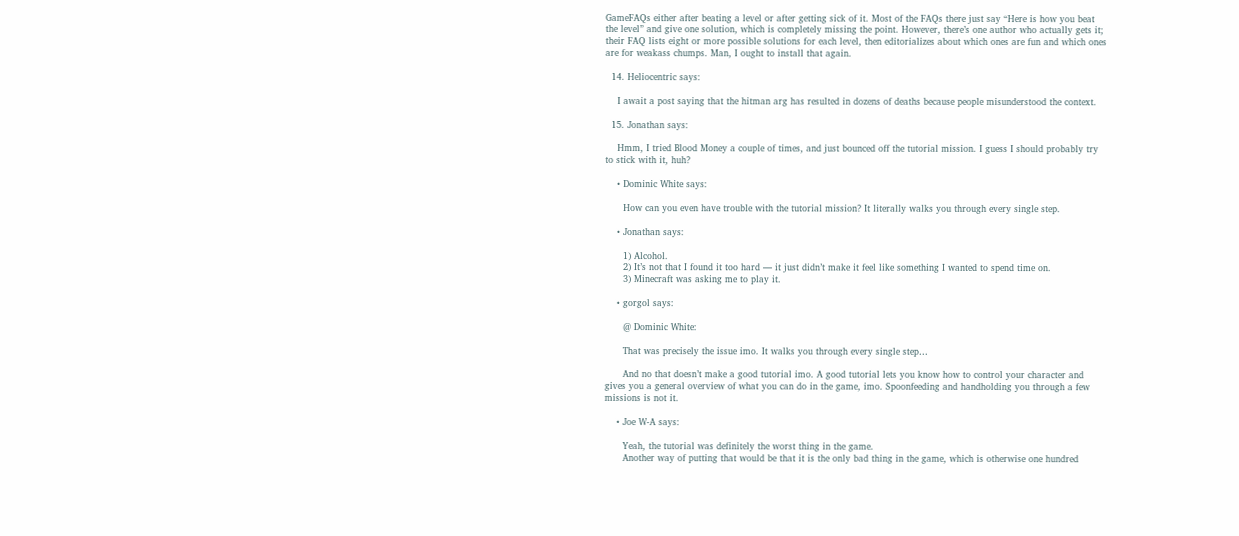GameFAQs either after beating a level or after getting sick of it. Most of the FAQs there just say “Here is how you beat the level” and give one solution, which is completely missing the point. However, there’s one author who actually gets it; their FAQ lists eight or more possible solutions for each level, then editorializes about which ones are fun and which ones are for weakass chumps. Man, I ought to install that again.

  14. Heliocentric says:

    I await a post saying that the hitman arg has resulted in dozens of deaths because people misunderstood the context.

  15. Jonathan says:

    Hmm, I tried Blood Money a couple of times, and just bounced off the tutorial mission. I guess I should probably try to stick with it, huh?

    • Dominic White says:

      How can you even have trouble with the tutorial mission? It literally walks you through every single step.

    • Jonathan says:

      1) Alcohol.
      2) It’s not that I found it too hard — it just didn’t make it feel like something I wanted to spend time on.
      3) Minecraft was asking me to play it.

    • gorgol says:

      @ Dominic White:

      That was precisely the issue imo. It walks you through every single step…

      And no that doesn’t make a good tutorial imo. A good tutorial lets you know how to control your character and gives you a general overview of what you can do in the game, imo. Spoonfeeding and handholding you through a few missions is not it.

    • Joe W-A says:

      Yeah, the tutorial was definitely the worst thing in the game.
      Another way of putting that would be that it is the only bad thing in the game, which is otherwise one hundred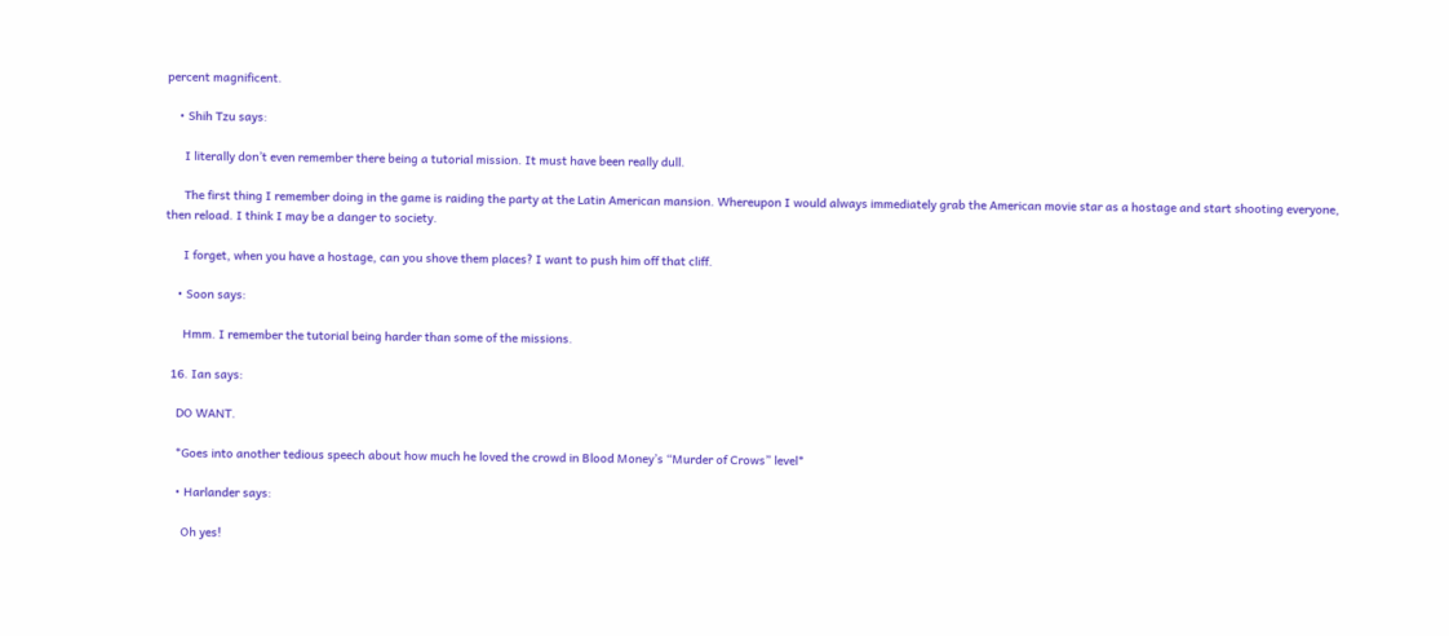percent magnificent.

    • Shih Tzu says:

      I literally don’t even remember there being a tutorial mission. It must have been really dull.

      The first thing I remember doing in the game is raiding the party at the Latin American mansion. Whereupon I would always immediately grab the American movie star as a hostage and start shooting everyone, then reload. I think I may be a danger to society.

      I forget, when you have a hostage, can you shove them places? I want to push him off that cliff.

    • Soon says:

      Hmm. I remember the tutorial being harder than some of the missions.

  16. Ian says:

    DO WANT.

    *Goes into another tedious speech about how much he loved the crowd in Blood Money’s “Murder of Crows” level*

    • Harlander says:

      Oh yes!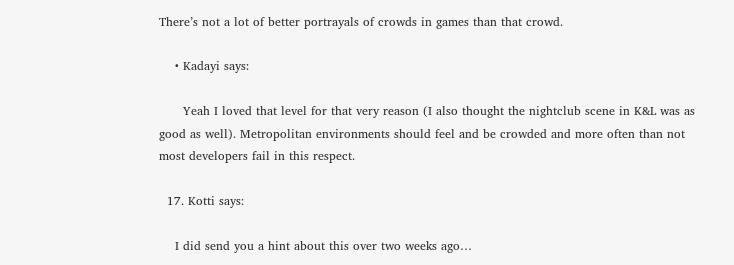There’s not a lot of better portrayals of crowds in games than that crowd.

    • Kadayi says:

      Yeah I loved that level for that very reason (I also thought the nightclub scene in K&L was as good as well). Metropolitan environments should feel and be crowded and more often than not most developers fail in this respect.

  17. Kotti says:

    I did send you a hint about this over two weeks ago…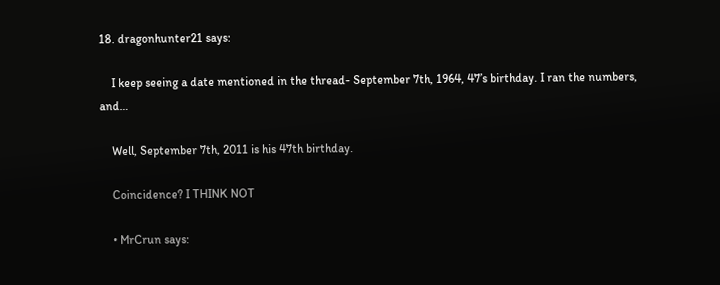18. dragonhunter21 says:

    I keep seeing a date mentioned in the thread- September 7th, 1964, 47’s birthday. I ran the numbers, and…

    Well, September 7th, 2011 is his 47th birthday.

    Coincidence? I THINK NOT

    • MrCrun says: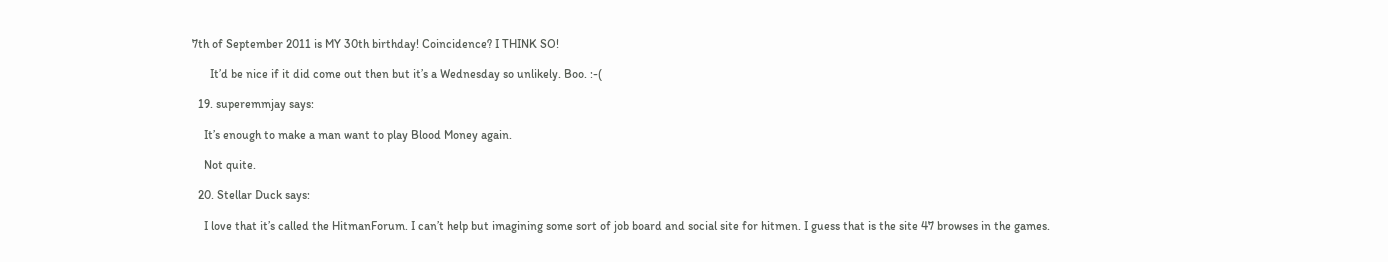7th of September 2011 is MY 30th birthday! Coincidence? I THINK SO!

      It’d be nice if it did come out then but it’s a Wednesday so unlikely. Boo. :-(

  19. superemmjay says:

    It’s enough to make a man want to play Blood Money again.

    Not quite.

  20. Stellar Duck says:

    I love that it’s called the HitmanForum. I can’t help but imagining some sort of job board and social site for hitmen. I guess that is the site 47 browses in the games.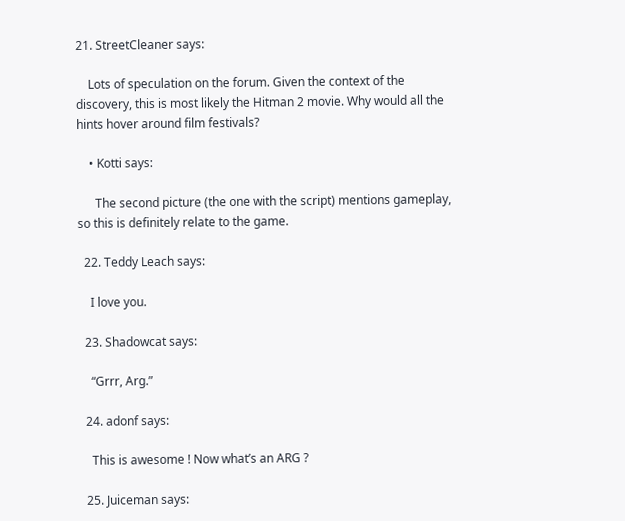21. StreetCleaner says:

    Lots of speculation on the forum. Given the context of the discovery, this is most likely the Hitman 2 movie. Why would all the hints hover around film festivals?

    • Kotti says:

      The second picture (the one with the script) mentions gameplay, so this is definitely relate to the game.

  22. Teddy Leach says:

    I love you.

  23. Shadowcat says:

    “Grrr, Arg.”

  24. adonf says:

    This is awesome ! Now what’s an ARG ?

  25. Juiceman says: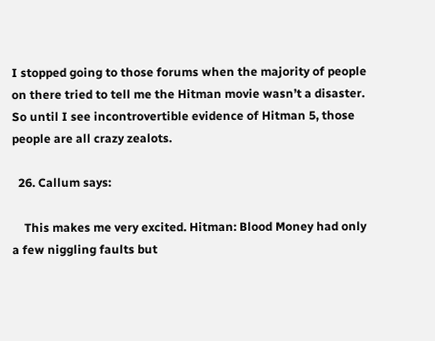I stopped going to those forums when the majority of people on there tried to tell me the Hitman movie wasn’t a disaster. So until I see incontrovertible evidence of Hitman 5, those people are all crazy zealots.

  26. Callum says:

    This makes me very excited. Hitman: Blood Money had only a few niggling faults but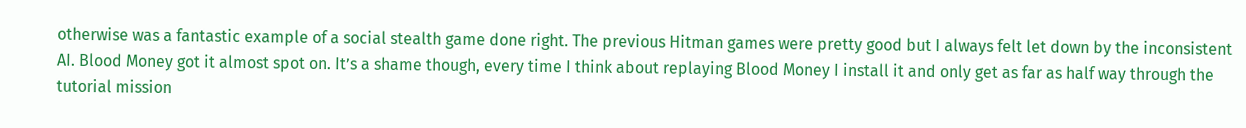otherwise was a fantastic example of a social stealth game done right. The previous Hitman games were pretty good but I always felt let down by the inconsistent AI. Blood Money got it almost spot on. It’s a shame though, every time I think about replaying Blood Money I install it and only get as far as half way through the tutorial mission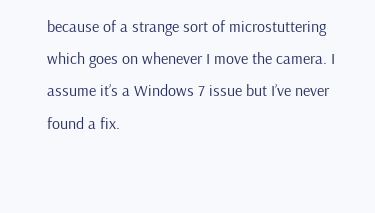because of a strange sort of microstuttering which goes on whenever I move the camera. I assume it’s a Windows 7 issue but I’ve never found a fix.